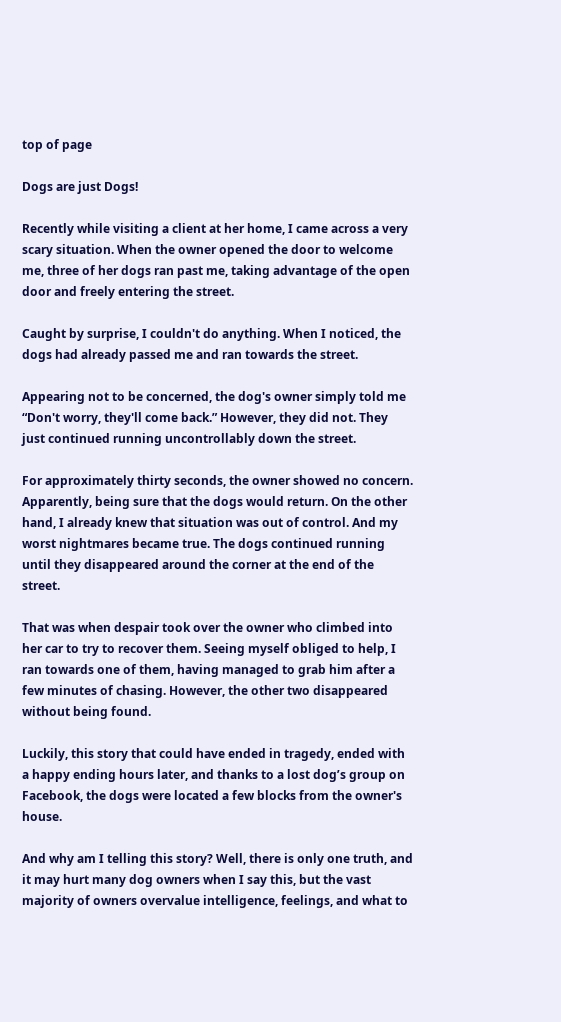top of page

Dogs are just Dogs!

Recently while visiting a client at her home, I came across a very scary situation. When the owner opened the door to welcome me, three of her dogs ran past me, taking advantage of the open door and freely entering the street.

Caught by surprise, I couldn't do anything. When I noticed, the dogs had already passed me and ran towards the street.

Appearing not to be concerned, the dog's owner simply told me “Don't worry, they'll come back.” However, they did not. They just continued running uncontrollably down the street.

For approximately thirty seconds, the owner showed no concern. Apparently, being sure that the dogs would return. On the other hand, I already knew that situation was out of control. And my worst nightmares became true. The dogs continued running until they disappeared around the corner at the end of the street.

That was when despair took over the owner who climbed into her car to try to recover them. Seeing myself obliged to help, I ran towards one of them, having managed to grab him after a few minutes of chasing. However, the other two disappeared without being found.

Luckily, this story that could have ended in tragedy, ended with a happy ending hours later, and thanks to a lost dog’s group on Facebook, the dogs were located a few blocks from the owner's house.

And why am I telling this story? Well, there is only one truth, and it may hurt many dog owners when I say this, but the vast majority of owners overvalue intelligence, feelings, and what to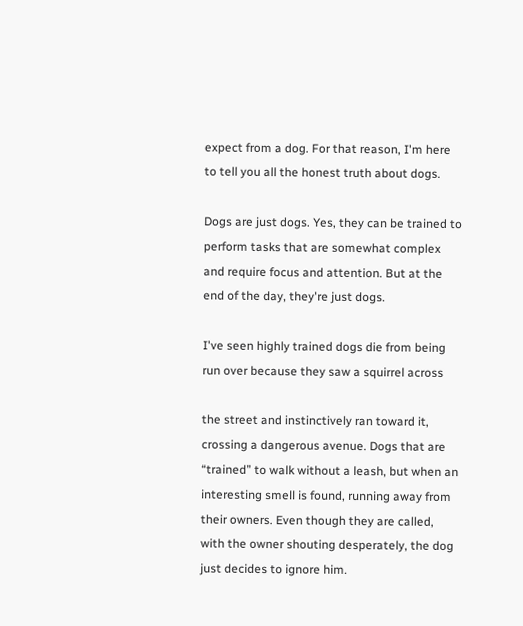expect from a dog. For that reason, I'm here to tell you all the honest truth about dogs.

Dogs are just dogs. Yes, they can be trained to perform tasks that are somewhat complex and require focus and attention. But at the end of the day, they're just dogs.

I've seen highly trained dogs die from being run over because they saw a squirrel across

the street and instinctively ran toward it, crossing a dangerous avenue. Dogs that are “trained” to walk without a leash, but when an interesting smell is found, running away from their owners. Even though they are called, with the owner shouting desperately, the dog just decides to ignore him.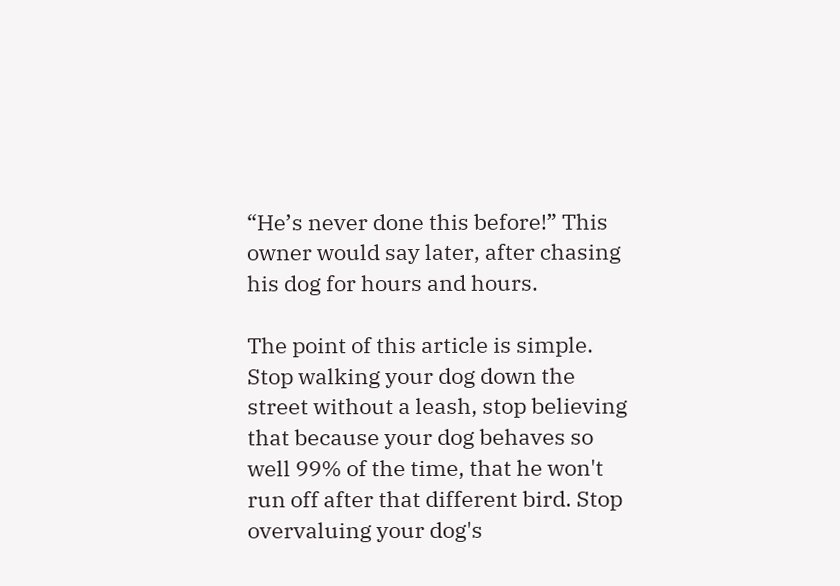“He’s never done this before!” This owner would say later, after chasing his dog for hours and hours.

The point of this article is simple. Stop walking your dog down the street without a leash, stop believing that because your dog behaves so well 99% of the time, that he won't run off after that different bird. Stop overvaluing your dog's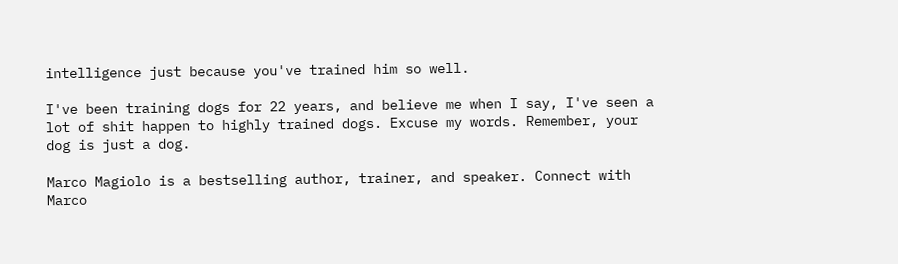intelligence just because you've trained him so well.

I've been training dogs for 22 years, and believe me when I say, I've seen a lot of shit happen to highly trained dogs. Excuse my words. Remember, your dog is just a dog.

Marco Magiolo is a bestselling author, trainer, and speaker. Connect with Marco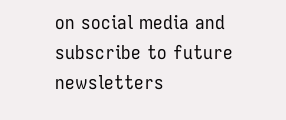on social media and subscribe to future newsletters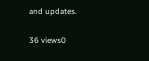and updates.

36 views0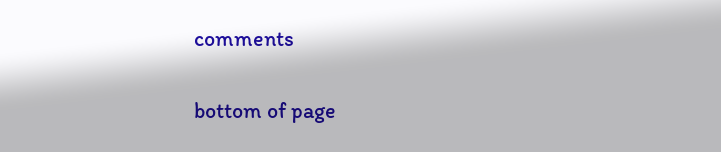comments


bottom of page